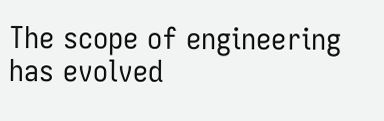The scope of engineering has evolved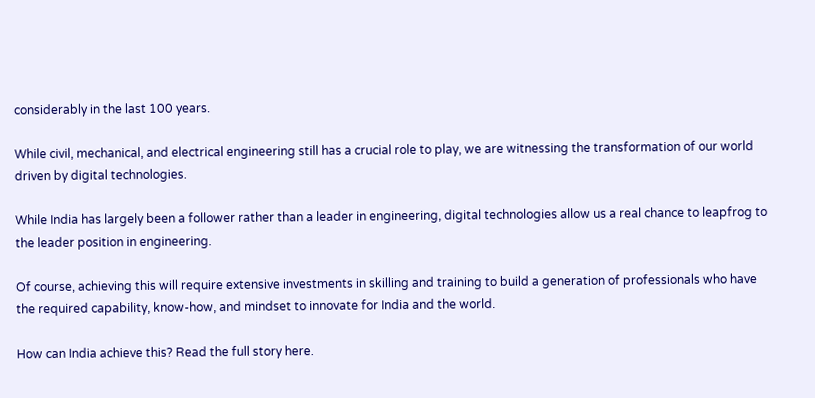considerably in the last 100 years.

While civil, mechanical, and electrical engineering still has a crucial role to play, we are witnessing the transformation of our world driven by digital technologies.

While India has largely been a follower rather than a leader in engineering, digital technologies allow us a real chance to leapfrog to the leader position in engineering.

Of course, achieving this will require extensive investments in skilling and training to build a generation of professionals who have the required capability, know-how, and mindset to innovate for India and the world.

How can India achieve this? Read the full story here.